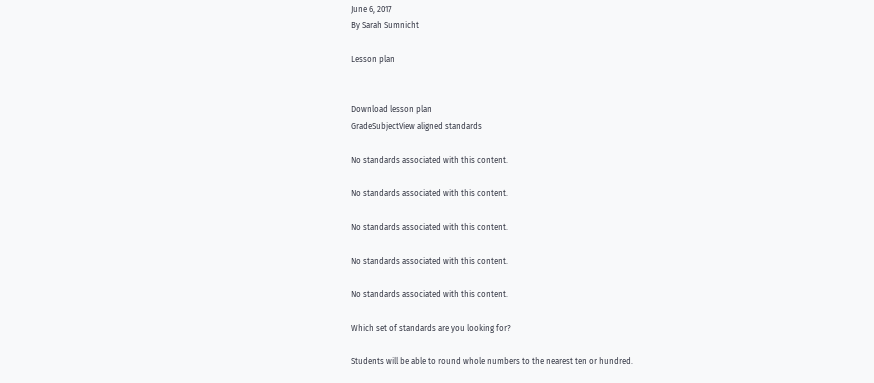June 6, 2017
By Sarah Sumnicht

Lesson plan


Download lesson plan
GradeSubjectView aligned standards

No standards associated with this content.

No standards associated with this content.

No standards associated with this content.

No standards associated with this content.

No standards associated with this content.

Which set of standards are you looking for?

Students will be able to round whole numbers to the nearest ten or hundred.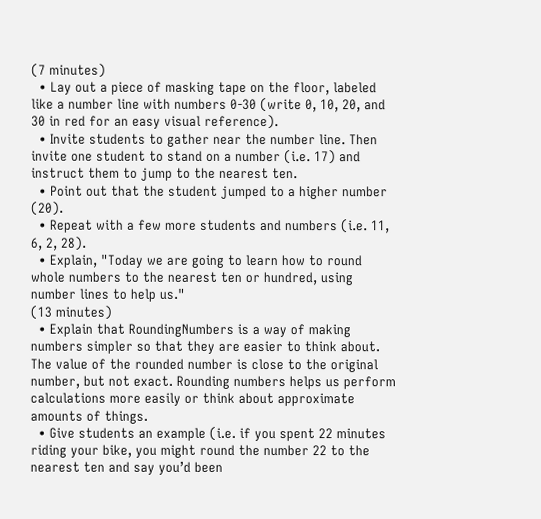(7 minutes)
  • Lay out a piece of masking tape on the floor, labeled like a number line with numbers 0-30 (write 0, 10, 20, and 30 in red for an easy visual reference).
  • Invite students to gather near the number line. Then invite one student to stand on a number (i.e. 17) and instruct them to jump to the nearest ten.
  • Point out that the student jumped to a higher number (20).
  • Repeat with a few more students and numbers (i.e. 11, 6, 2, 28).
  • Explain, "Today we are going to learn how to round whole numbers to the nearest ten or hundred, using number lines to help us."
(13 minutes)
  • Explain that RoundingNumbers is a way of making numbers simpler so that they are easier to think about. The value of the rounded number is close to the original number, but not exact. Rounding numbers helps us perform calculations more easily or think about approximate amounts of things.
  • Give students an example (i.e. if you spent 22 minutes riding your bike, you might round the number 22 to the nearest ten and say you’d been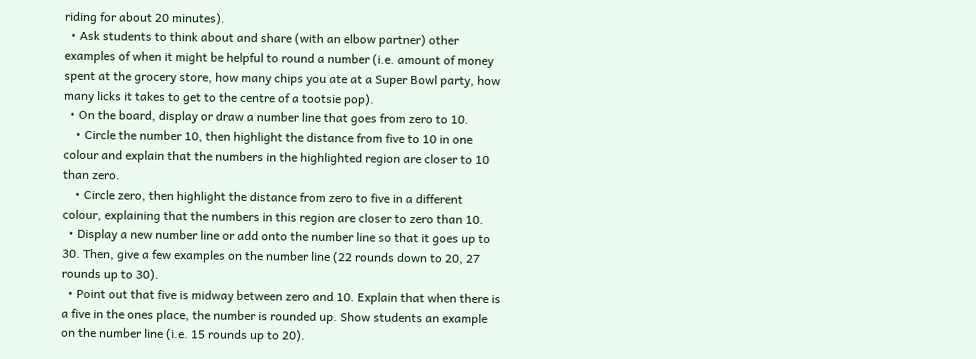riding for about 20 minutes).
  • Ask students to think about and share (with an elbow partner) other examples of when it might be helpful to round a number (i.e. amount of money spent at the grocery store, how many chips you ate at a Super Bowl party, how many licks it takes to get to the centre of a tootsie pop).
  • On the board, display or draw a number line that goes from zero to 10.
    • Circle the number 10, then highlight the distance from five to 10 in one colour and explain that the numbers in the highlighted region are closer to 10 than zero.
    • Circle zero, then highlight the distance from zero to five in a different colour, explaining that the numbers in this region are closer to zero than 10.
  • Display a new number line or add onto the number line so that it goes up to 30. Then, give a few examples on the number line (22 rounds down to 20, 27 rounds up to 30).
  • Point out that five is midway between zero and 10. Explain that when there is a five in the ones place, the number is rounded up. Show students an example on the number line (i.e. 15 rounds up to 20).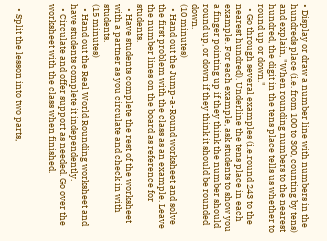• Display or draw a number line with numbers in the hundreds place (i.e. from 100 to 300, counting by tens) and explain, "When rounding numbers to the nearest hundred, the digit in the tens place tells us whether to round up or down."
  • Go through several examples (i.e.round 243 to the nearest hundred). Underline the tens place in each example. For each example, ask students to show you a finger pointing up if they think the number should round up, or down if they think it should be rounded down.
(10 minutes)
  • Hand out the Jump-a-Round worksheet and solve the first problem with the class as an example. Leave the number lines on the board as reference for students.
  • Have students complete the rest of the worksheet with a partner as you circulate and check in with students.
(15 minutes)
  • Hand out the Real World Rounding worksheet and have students complete it independently.
  • Circulate and offer support as needed. Go over the worksheet with the class when finished.


  • Split the lesson into two parts,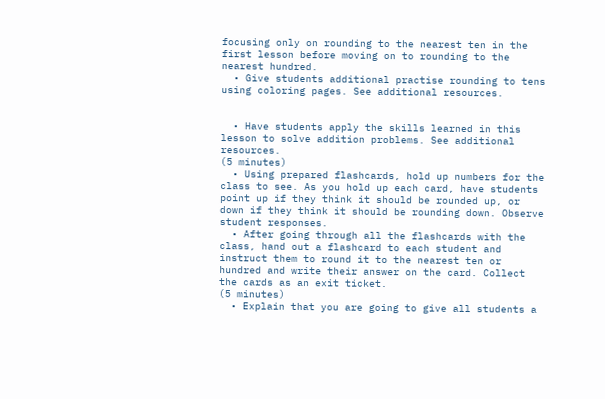focusing only on rounding to the nearest ten in the first lesson before moving on to rounding to the nearest hundred.
  • Give students additional practise rounding to tens using coloring pages. See additional resources.


  • Have students apply the skills learned in this lesson to solve addition problems. See additional resources.
(5 minutes)
  • Using prepared flashcards, hold up numbers for the class to see. As you hold up each card, have students point up if they think it should be rounded up, or down if they think it should be rounding down. Observe student responses.
  • After going through all the flashcards with the class, hand out a flashcard to each student and instruct them to round it to the nearest ten or hundred and write their answer on the card. Collect the cards as an exit ticket.
(5 minutes)
  • Explain that you are going to give all students a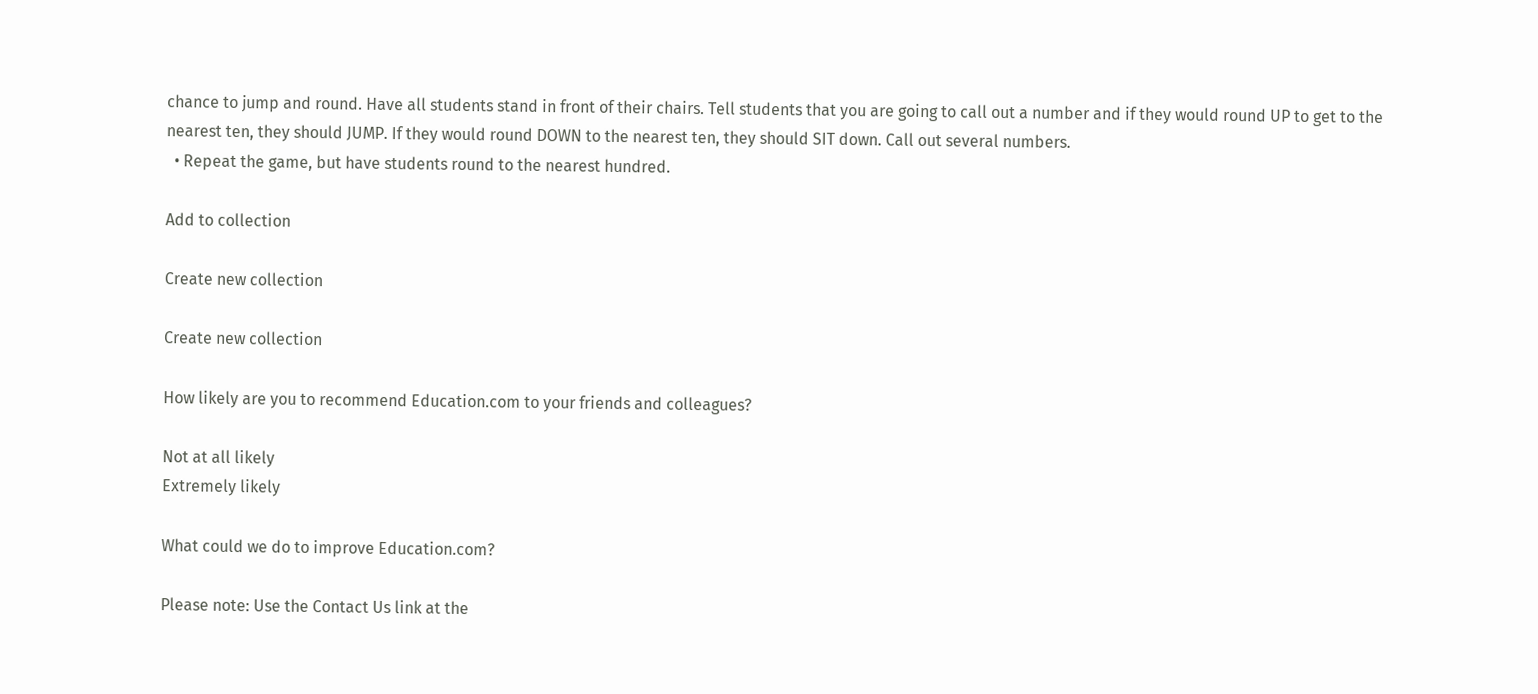chance to jump and round. Have all students stand in front of their chairs. Tell students that you are going to call out a number and if they would round UP to get to the nearest ten, they should JUMP. If they would round DOWN to the nearest ten, they should SIT down. Call out several numbers.
  • Repeat the game, but have students round to the nearest hundred.

Add to collection

Create new collection

Create new collection

How likely are you to recommend Education.com to your friends and colleagues?

Not at all likely
Extremely likely

What could we do to improve Education.com?

Please note: Use the Contact Us link at the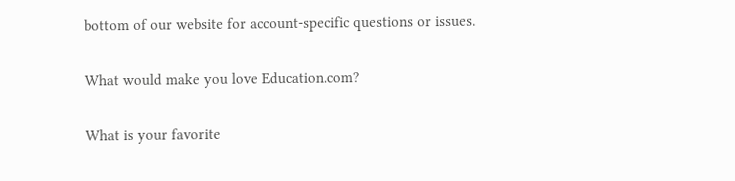bottom of our website for account-specific questions or issues.

What would make you love Education.com?

What is your favorite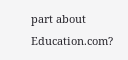part about Education.com?